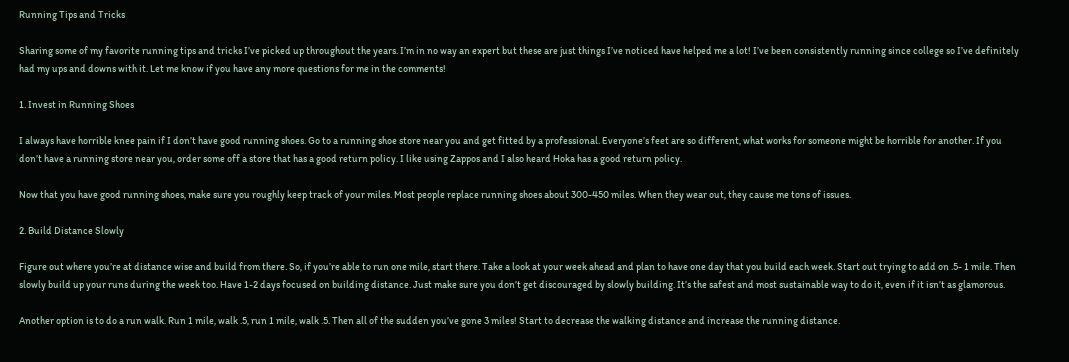Running Tips and Tricks

Sharing some of my favorite running tips and tricks I’ve picked up throughout the years. I’m in no way an expert but these are just things I’ve noticed have helped me a lot! I’ve been consistently running since college so I’ve definitely had my ups and downs with it. Let me know if you have any more questions for me in the comments!

1. Invest in Running Shoes

I always have horrible knee pain if I don’t have good running shoes. Go to a running shoe store near you and get fitted by a professional. Everyone’s feet are so different, what works for someone might be horrible for another. If you don’t have a running store near you, order some off a store that has a good return policy. I like using Zappos and I also heard Hoka has a good return policy.

Now that you have good running shoes, make sure you roughly keep track of your miles. Most people replace running shoes about 300-450 miles. When they wear out, they cause me tons of issues.

2. Build Distance Slowly

Figure out where you’re at distance wise and build from there. So, if you’re able to run one mile, start there. Take a look at your week ahead and plan to have one day that you build each week. Start out trying to add on .5- 1 mile. Then slowly build up your runs during the week too. Have 1-2 days focused on building distance. Just make sure you don’t get discouraged by slowly building. It’s the safest and most sustainable way to do it, even if it isn’t as glamorous.

Another option is to do a run walk. Run 1 mile, walk .5, run 1 mile, walk .5. Then all of the sudden you’ve gone 3 miles! Start to decrease the walking distance and increase the running distance.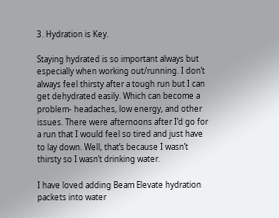3. Hydration is Key.

Staying hydrated is so important always but especially when working out/running. I don’t always feel thirsty after a tough run but I can get dehydrated easily. Which can become a problem- headaches, low energy, and other issues. There were afternoons after I’d go for a run that I would feel so tired and just have to lay down. Well, that’s because I wasn’t thirsty so I wasn’t drinking water.

I have loved adding Beam Elevate hydration packets into water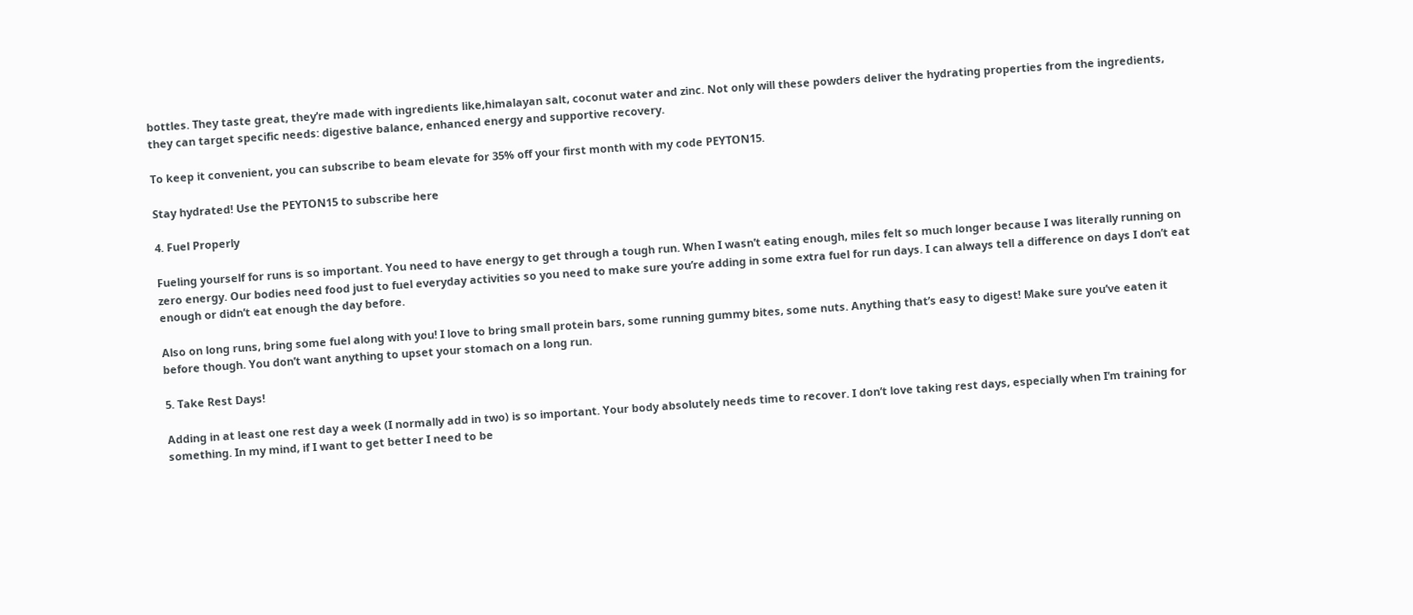bottles. They taste great, they’re made with ingredients like,himalayan salt, coconut water and zinc. Not only will these powders deliver the hydrating properties from the ingredients, they can target specific needs: digestive balance, enhanced energy and supportive recovery.

To keep it convenient, you can subscribe to beam elevate for 35% off your first month with my code PEYTON15.

Stay hydrated! Use the PEYTON15 to subscribe here

4. Fuel Properly

Fueling yourself for runs is so important. You need to have energy to get through a tough run. When I wasn’t eating enough, miles felt so much longer because I was literally running on zero energy. Our bodies need food just to fuel everyday activities so you need to make sure you’re adding in some extra fuel for run days. I can always tell a difference on days I don’t eat enough or didn’t eat enough the day before.

Also on long runs, bring some fuel along with you! I love to bring small protein bars, some running gummy bites, some nuts. Anything that’s easy to digest! Make sure you’ve eaten it before though. You don’t want anything to upset your stomach on a long run.

5. Take Rest Days!

Adding in at least one rest day a week (I normally add in two) is so important. Your body absolutely needs time to recover. I don’t love taking rest days, especially when I’m training for something. In my mind, if I want to get better I need to be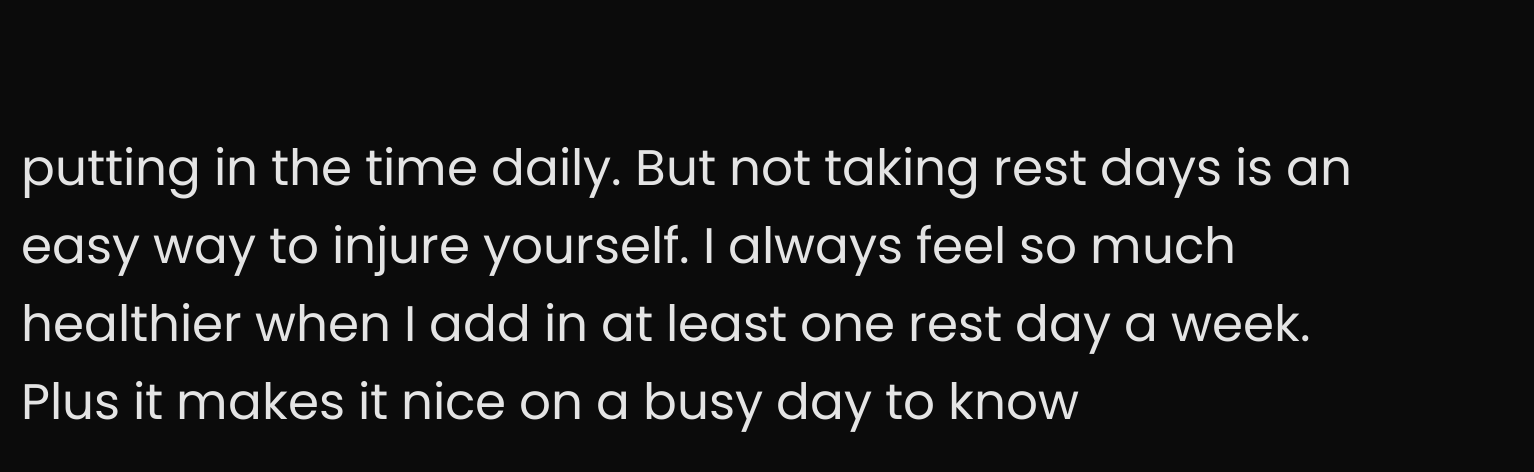putting in the time daily. But not taking rest days is an easy way to injure yourself. I always feel so much healthier when I add in at least one rest day a week. Plus it makes it nice on a busy day to know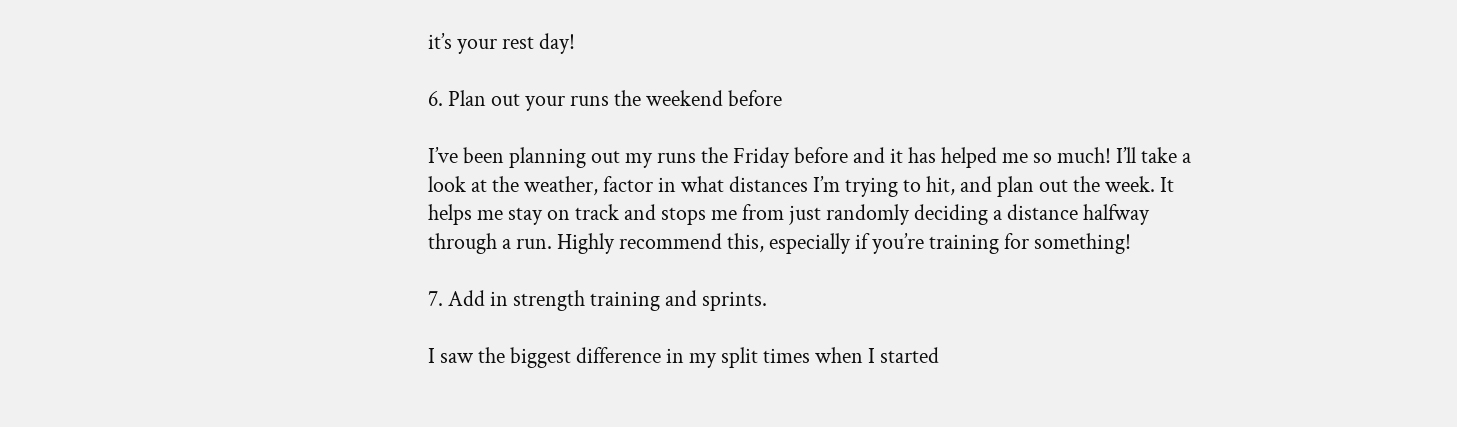it’s your rest day!

6. Plan out your runs the weekend before

I’ve been planning out my runs the Friday before and it has helped me so much! I’ll take a look at the weather, factor in what distances I’m trying to hit, and plan out the week. It helps me stay on track and stops me from just randomly deciding a distance halfway through a run. Highly recommend this, especially if you’re training for something!

7. Add in strength training and sprints.

I saw the biggest difference in my split times when I started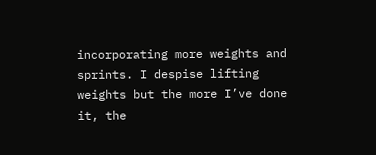incorporating more weights and sprints. I despise lifting weights but the more I’ve done it, the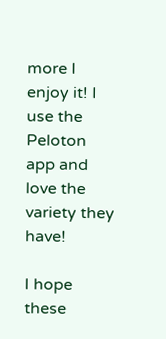more I enjoy it! I use the Peloton app and love the variety they have!

I hope these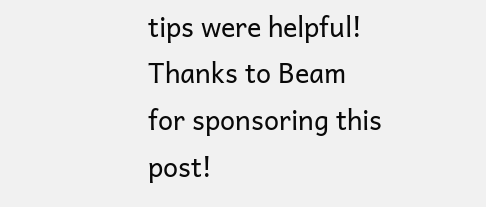tips were helpful! Thanks to Beam for sponsoring this post!